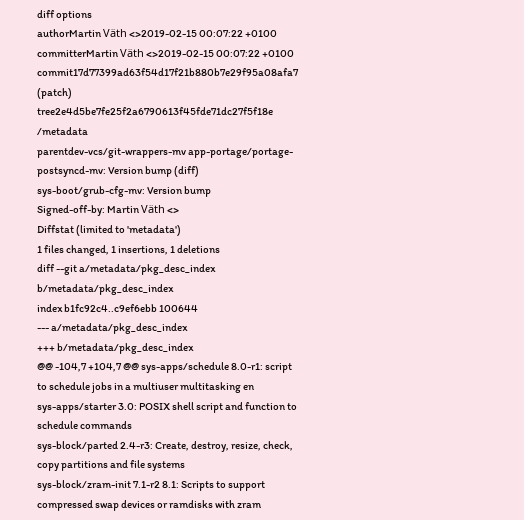diff options
authorMartin Väth <>2019-02-15 00:07:22 +0100
committerMartin Väth <>2019-02-15 00:07:22 +0100
commit17d77399ad63f54d17f21b880b7e29f95a08afa7 (patch)
tree2e4d5be7fe25f2a6790613f45fde71dc27f5f18e /metadata
parentdev-vcs/git-wrappers-mv app-portage/portage-postsyncd-mv: Version bump (diff)
sys-boot/grub-cfg-mv: Version bump
Signed-off-by: Martin Väth <>
Diffstat (limited to 'metadata')
1 files changed, 1 insertions, 1 deletions
diff --git a/metadata/pkg_desc_index b/metadata/pkg_desc_index
index b1fc92c4..c9ef6ebb 100644
--- a/metadata/pkg_desc_index
+++ b/metadata/pkg_desc_index
@@ -104,7 +104,7 @@ sys-apps/schedule 8.0-r1: script to schedule jobs in a multiuser multitasking en
sys-apps/starter 3.0: POSIX shell script and function to schedule commands
sys-block/parted 2.4-r3: Create, destroy, resize, check, copy partitions and file systems
sys-block/zram-init 7.1-r2 8.1: Scripts to support compressed swap devices or ramdisks with zram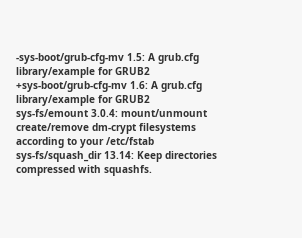-sys-boot/grub-cfg-mv 1.5: A grub.cfg library/example for GRUB2
+sys-boot/grub-cfg-mv 1.6: A grub.cfg library/example for GRUB2
sys-fs/emount 3.0.4: mount/unmount create/remove dm-crypt filesystems according to your /etc/fstab
sys-fs/squash_dir 13.14: Keep directories compressed with squashfs.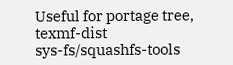Useful for portage tree, texmf-dist
sys-fs/squashfs-tools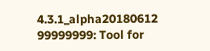4.3.1_alpha20180612 99999999: Tool for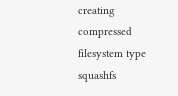creating compressed filesystem type squashfs